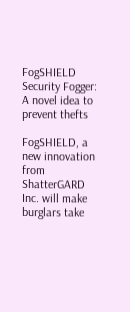FogSHIELD Security Fogger: A novel idea to prevent thefts

FogSHIELD, a new innovation from ShatterGARD Inc. will make burglars take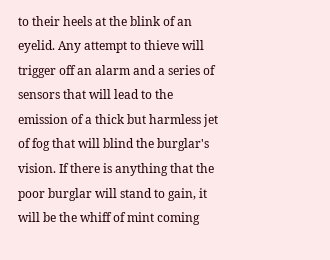to their heels at the blink of an eyelid. Any attempt to thieve will trigger off an alarm and a series of sensors that will lead to the emission of a thick but harmless jet of fog that will blind the burglar's vision. If there is anything that the poor burglar will stand to gain, it will be the whiff of mint coming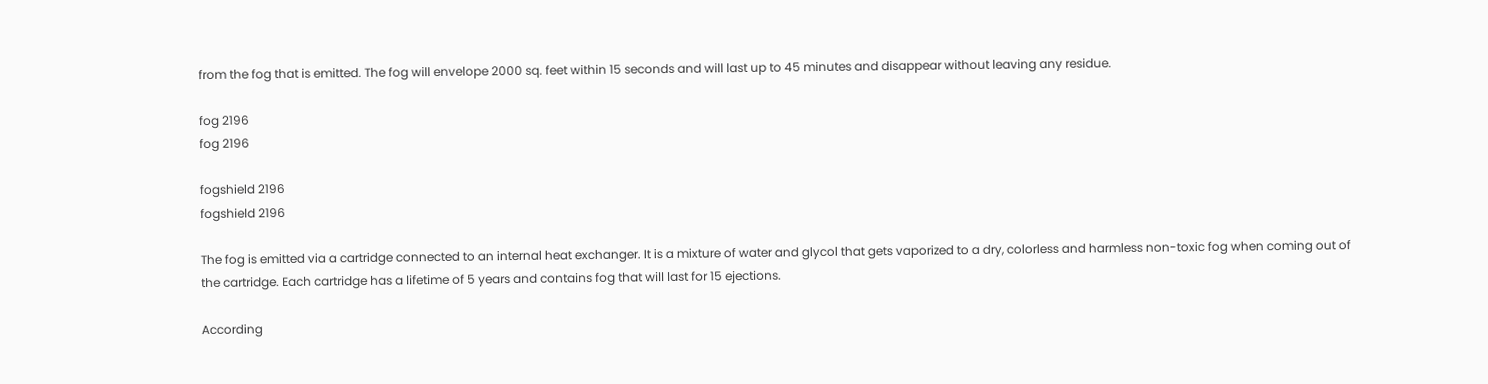from the fog that is emitted. The fog will envelope 2000 sq. feet within 15 seconds and will last up to 45 minutes and disappear without leaving any residue.

fog 2196
fog 2196

fogshield 2196
fogshield 2196

The fog is emitted via a cartridge connected to an internal heat exchanger. It is a mixture of water and glycol that gets vaporized to a dry, colorless and harmless non-toxic fog when coming out of the cartridge. Each cartridge has a lifetime of 5 years and contains fog that will last for 15 ejections.

According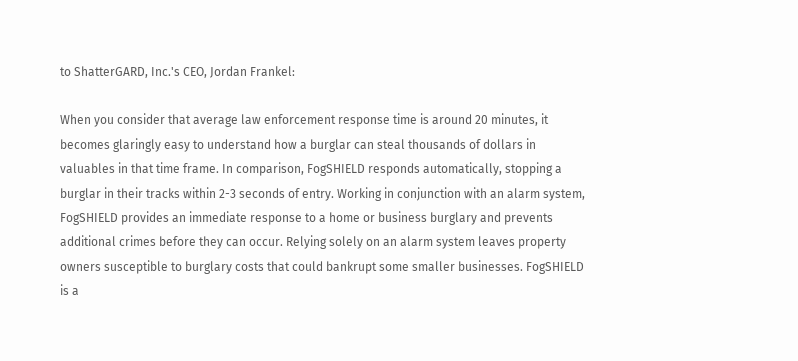to ShatterGARD, Inc.'s CEO, Jordan Frankel:

When you consider that average law enforcement response time is around 20 minutes, it becomes glaringly easy to understand how a burglar can steal thousands of dollars in valuables in that time frame. In comparison, FogSHIELD responds automatically, stopping a burglar in their tracks within 2-3 seconds of entry. Working in conjunction with an alarm system, FogSHIELD provides an immediate response to a home or business burglary and prevents additional crimes before they can occur. Relying solely on an alarm system leaves property owners susceptible to burglary costs that could bankrupt some smaller businesses. FogSHIELD is a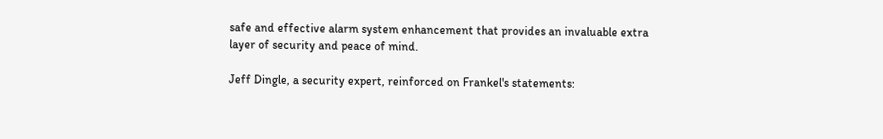safe and effective alarm system enhancement that provides an invaluable extra layer of security and peace of mind.

Jeff Dingle, a security expert, reinforced on Frankel's statements: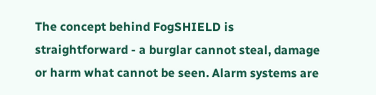The concept behind FogSHIELD is straightforward - a burglar cannot steal, damage or harm what cannot be seen. Alarm systems are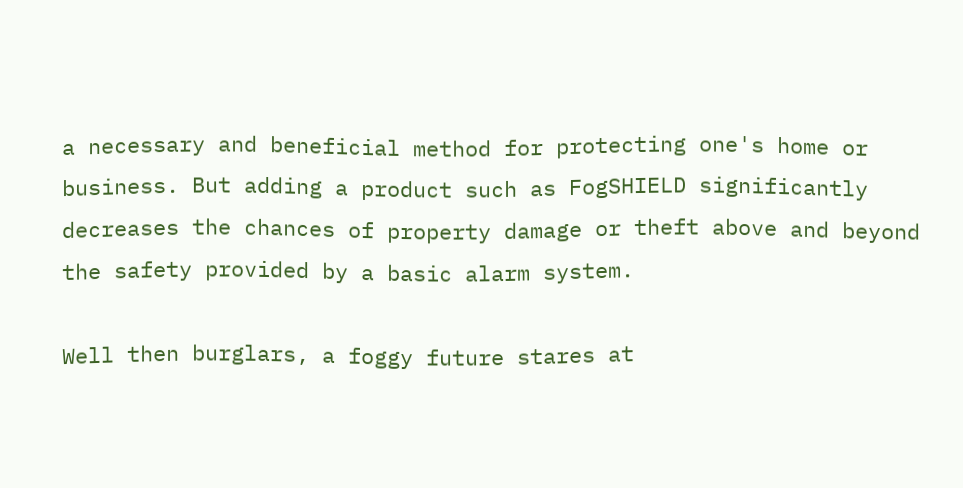a necessary and beneficial method for protecting one's home or business. But adding a product such as FogSHIELD significantly decreases the chances of property damage or theft above and beyond the safety provided by a basic alarm system.

Well then burglars, a foggy future stares at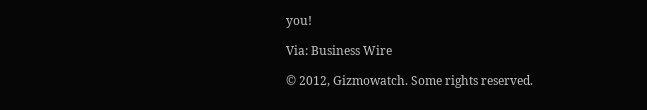you!

Via: Business Wire

© 2012, Gizmowatch. Some rights reserved.